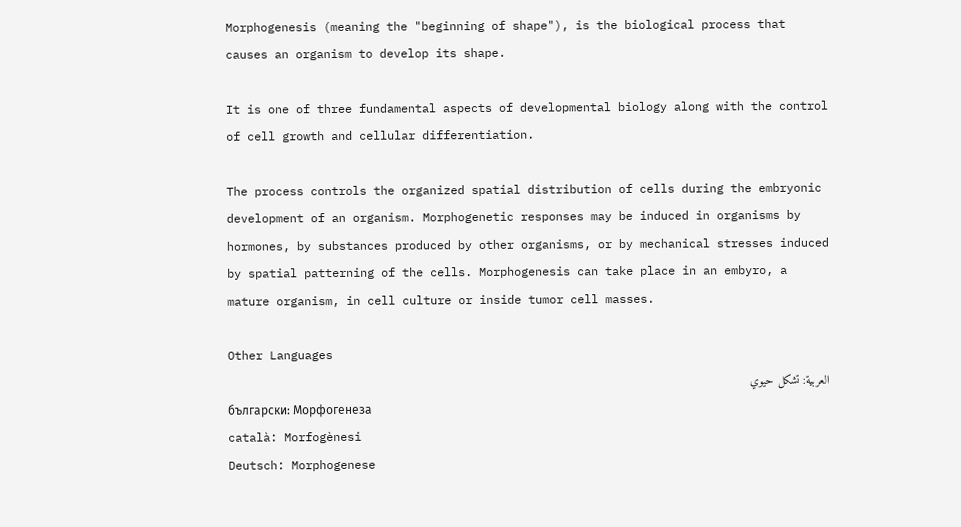Morphogenesis (meaning the "beginning of shape"), is the biological process that causes an organism to develop its shape.

It is one of three fundamental aspects of developmental biology along with the control of cell growth and cellular differentiation.

The process controls the organized spatial distribution of cells during the embryonic development of an organism. Morphogenetic responses may be induced in organisms by hormones, by substances produced by other organisms, or by mechanical stresses induced by spatial patterning of the cells. Morphogenesis can take place in an embyro, a mature organism, in cell culture or inside tumor cell masses.

Other Languages
العربية: تشكل حيوي
български: Морфогенеза
català: Morfogènesi
Deutsch: Morphogenese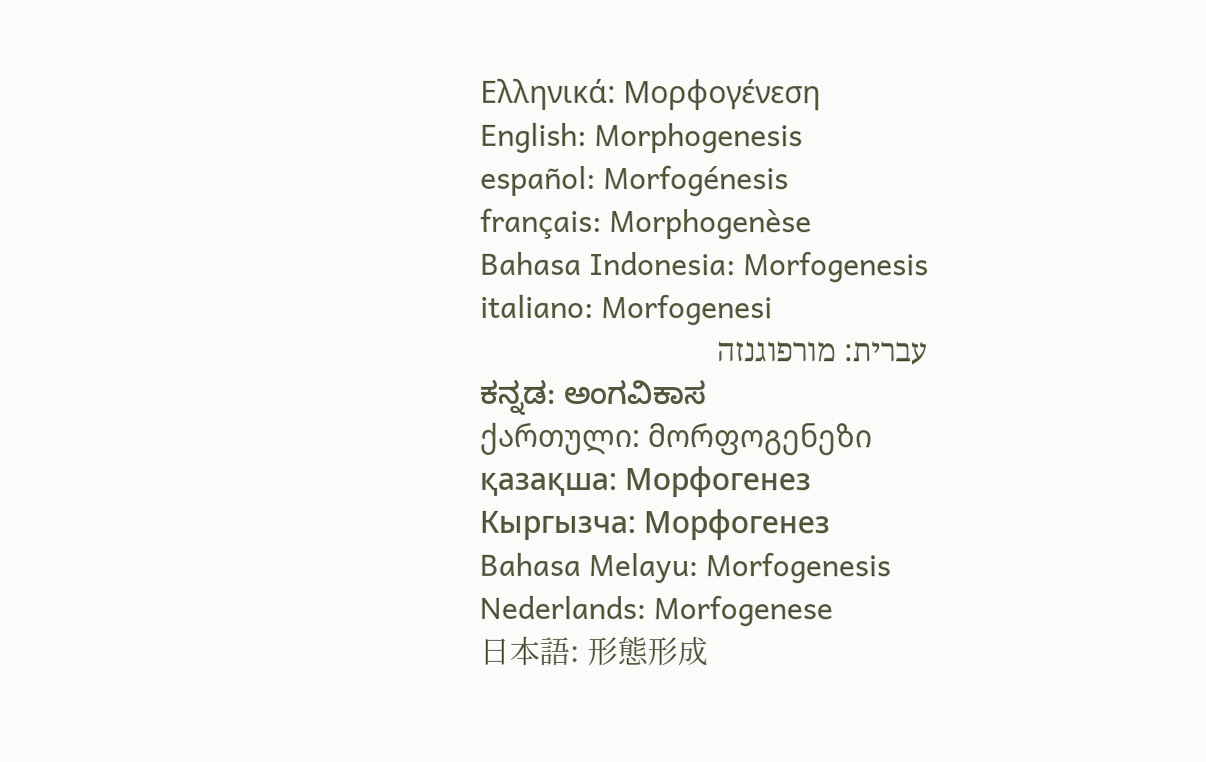Ελληνικά: Μορφογένεση
English: Morphogenesis
español: Morfogénesis
français: Morphogenèse
Bahasa Indonesia: Morfogenesis
italiano: Morfogenesi
עברית: מורפוגנזה
ಕನ್ನಡ: ಅಂಗವಿಕಾಸ
ქართული: მორფოგენეზი
қазақша: Морфогенез
Кыргызча: Морфогенез
Bahasa Melayu: Morfogenesis
Nederlands: Morfogenese
日本語: 形態形成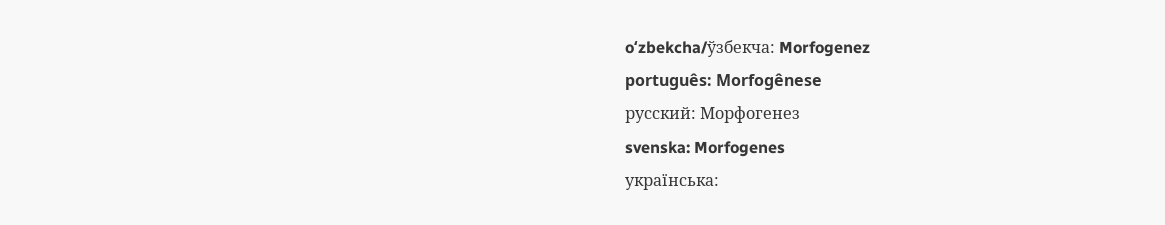oʻzbekcha/ўзбекча: Morfogenez
português: Morfogênese
русский: Морфогенез
svenska: Morfogenes
українська: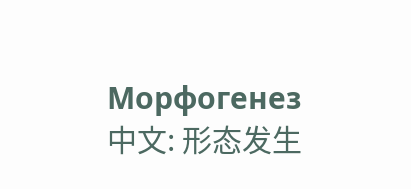Морфогенез
中文: 形态发生